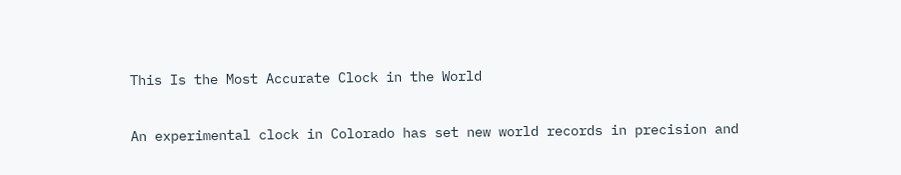This Is the Most Accurate Clock in the World

An experimental clock in Colorado has set new world records in precision and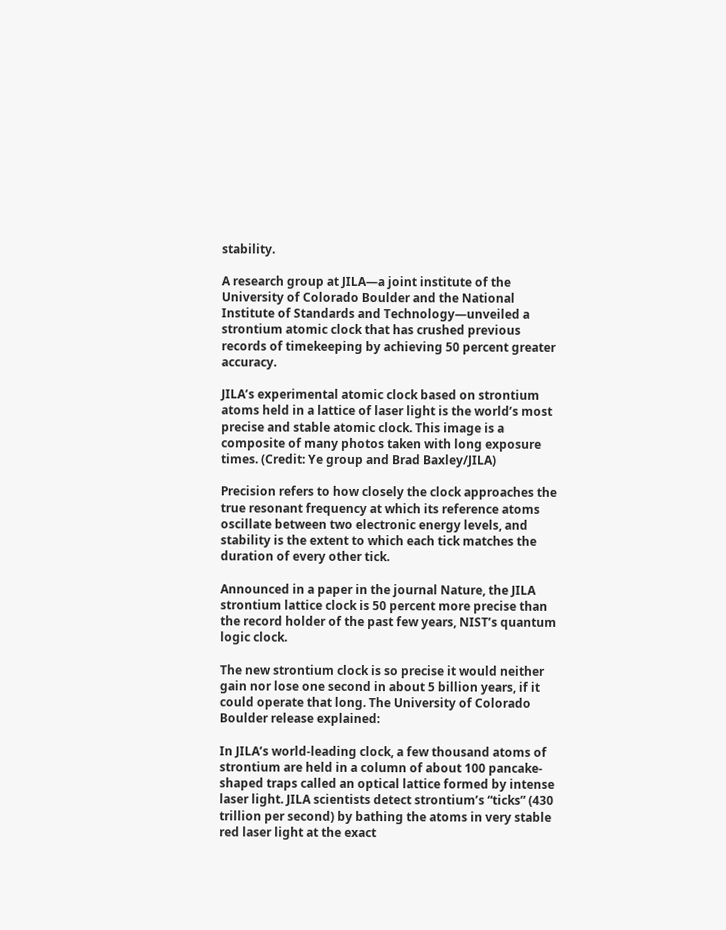stability.

A research group at JILA—a joint institute of the University of Colorado Boulder and the National Institute of Standards and Technology—unveiled a strontium atomic clock that has crushed previous records of timekeeping by achieving 50 percent greater accuracy.

JILA’s experimental atomic clock based on strontium atoms held in a lattice of laser light is the world’s most precise and stable atomic clock. This image is a composite of many photos taken with long exposure times. (Credit: Ye group and Brad Baxley/JILA)

Precision refers to how closely the clock approaches the true resonant frequency at which its reference atoms oscillate between two electronic energy levels, and stability is the extent to which each tick matches the duration of every other tick.

Announced in a paper in the journal Nature, the JILA strontium lattice clock is 50 percent more precise than the record holder of the past few years, NIST’s quantum logic clock.

The new strontium clock is so precise it would neither gain nor lose one second in about 5 billion years, if it could operate that long. The University of Colorado Boulder release explained:

In JILA’s world-leading clock, a few thousand atoms of strontium are held in a column of about 100 pancake-shaped traps called an optical lattice formed by intense laser light. JILA scientists detect strontium’s “ticks” (430 trillion per second) by bathing the atoms in very stable red laser light at the exact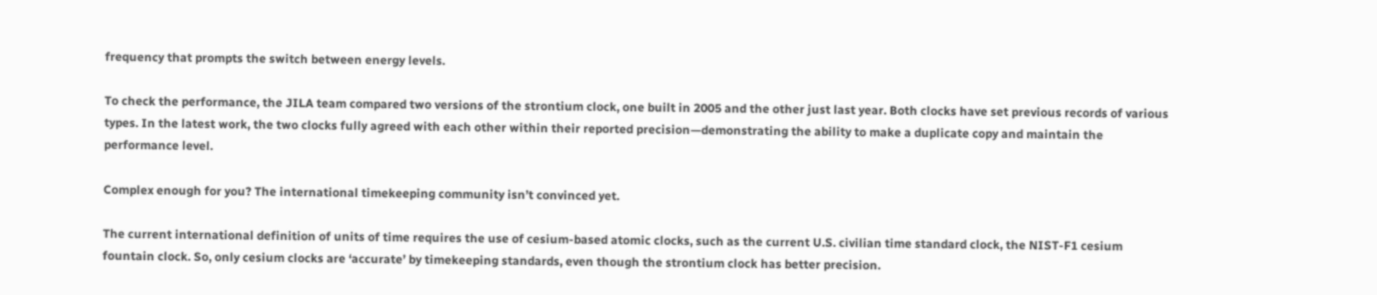frequency that prompts the switch between energy levels.

To check the performance, the JILA team compared two versions of the strontium clock, one built in 2005 and the other just last year. Both clocks have set previous records of various types. In the latest work, the two clocks fully agreed with each other within their reported precision—demonstrating the ability to make a duplicate copy and maintain the performance level.

Complex enough for you? The international timekeeping community isn’t convinced yet.

The current international definition of units of time requires the use of cesium-based atomic clocks, such as the current U.S. civilian time standard clock, the NIST-F1 cesium fountain clock. So, only cesium clocks are ‘accurate’ by timekeeping standards, even though the strontium clock has better precision.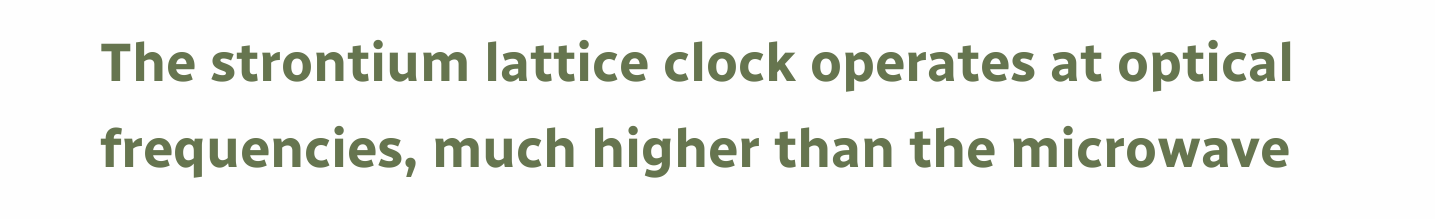The strontium lattice clock operates at optical frequencies, much higher than the microwave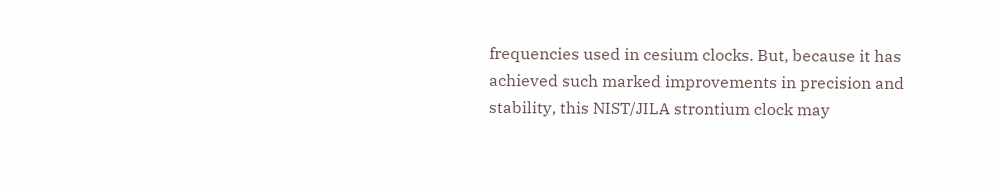frequencies used in cesium clocks. But, because it has achieved such marked improvements in precision and stability, this NIST/JILA strontium clock may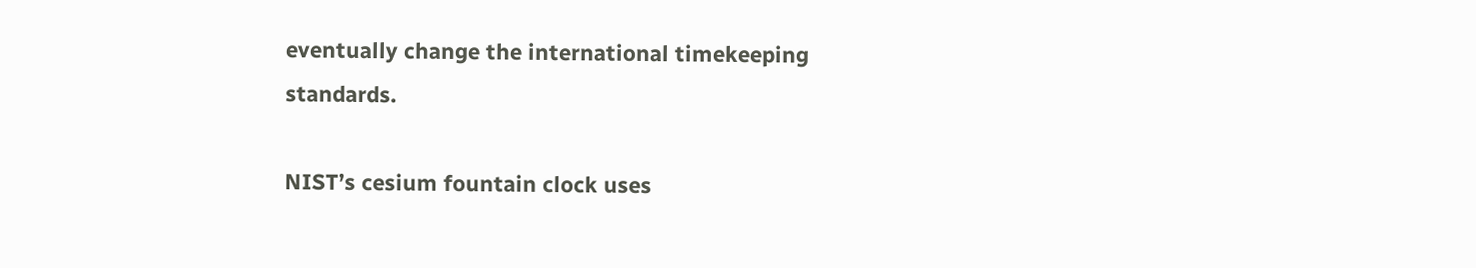eventually change the international timekeeping standards.

NIST’s cesium fountain clock uses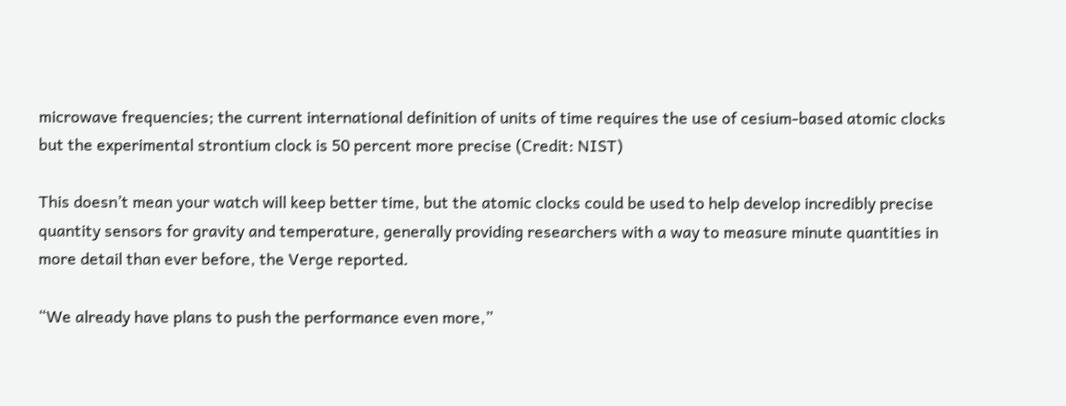microwave frequencies; the current international definition of units of time requires the use of cesium-based atomic clocks but the experimental strontium clock is 50 percent more precise (Credit: NIST)

This doesn’t mean your watch will keep better time, but the atomic clocks could be used to help develop incredibly precise quantity sensors for gravity and temperature, generally providing researchers with a way to measure minute quantities in more detail than ever before, the Verge reported.

“We already have plans to push the performance even more,”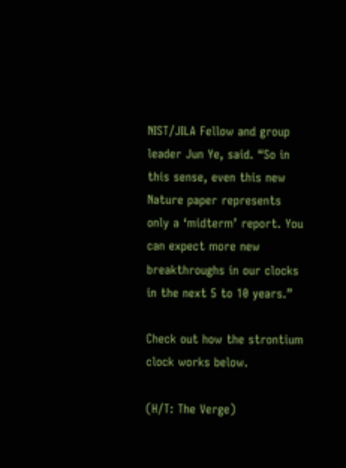NIST/JILA Fellow and group leader Jun Ye, said. “So in this sense, even this new Nature paper represents only a ‘midterm’ report. You can expect more new breakthroughs in our clocks in the next 5 to 10 years.”

Check out how the strontium clock works below.

(H/T: The Verge)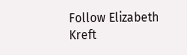Follow Elizabeth Kreft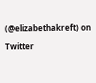(@elizabethakreft) on Twitter